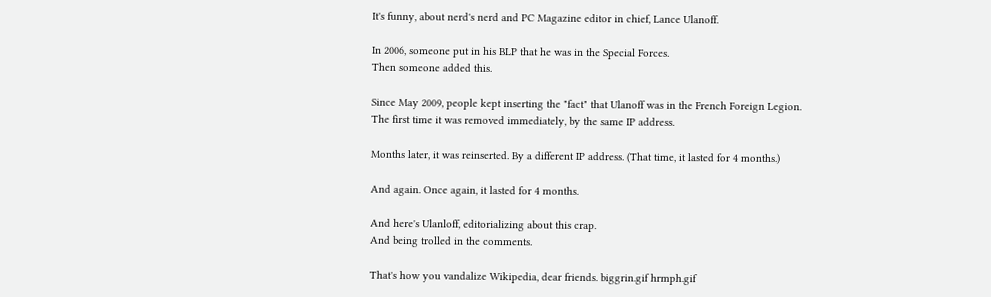It's funny, about nerd's nerd and PC Magazine editor in chief, Lance Ulanoff.

In 2006, someone put in his BLP that he was in the Special Forces.
Then someone added this.

Since May 2009, people kept inserting the "fact" that Ulanoff was in the French Foreign Legion.
The first time it was removed immediately, by the same IP address.

Months later, it was reinserted. By a different IP address. (That time, it lasted for 4 months.)

And again. Once again, it lasted for 4 months.

And here's Ulanloff, editorializing about this crap.
And being trolled in the comments.

That's how you vandalize Wikipedia, dear friends. biggrin.gif hrmph.gif